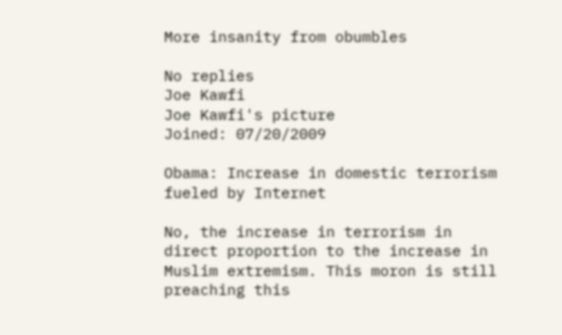More insanity from obumbles

No replies
Joe Kawfi
Joe Kawfi's picture
Joined: 07/20/2009

Obama: Increase in domestic terrorism fueled by Internet

No, the increase in terrorism in direct proportion to the increase in Muslim extremism. This moron is still preaching this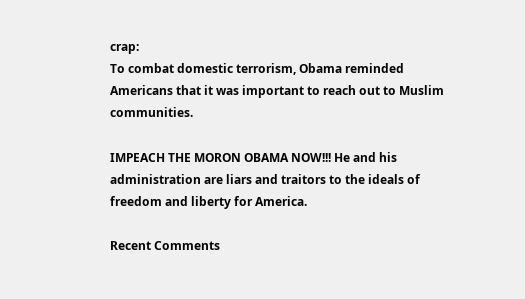crap:
To combat domestic terrorism, Obama reminded Americans that it was important to reach out to Muslim communities.

IMPEACH THE MORON OBAMA NOW!!! He and his administration are liars and traitors to the ideals of freedom and liberty for America.

Recent Comments